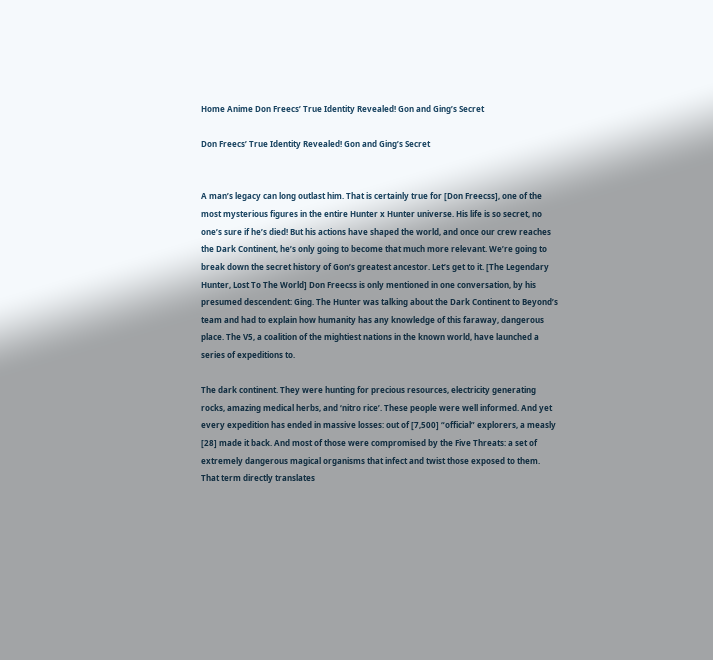Home Anime Don Freecs’ True Identity Revealed! Gon and Ging’s Secret

Don Freecs’ True Identity Revealed! Gon and Ging’s Secret


A man’s legacy can long outlast him. That is certainly true for [Don Freecss], one of the most mysterious figures in the entire Hunter x Hunter universe. His life is so secret, no one’s sure if he’s died! But his actions have shaped the world, and once our crew reaches the Dark Continent, he’s only going to become that much more relevant. We’re going to break down the secret history of Gon’s greatest ancestor. Let’s get to it. [The Legendary Hunter, Lost To The World] Don Freecss is only mentioned in one conversation, by his presumed descendent: Ging. The Hunter was talking about the Dark Continent to Beyond’s team and had to explain how humanity has any knowledge of this faraway, dangerous place. The V5, a coalition of the mightiest nations in the known world, have launched a series of expeditions to.

The dark continent. They were hunting for precious resources, electricity generating rocks, amazing medical herbs, and ‘nitro rice’. These people were well informed. And yet every expedition has ended in massive losses: out of [7,500] “official” explorers, a measly [28] made it back. And most of those were compromised by the Five Threats: a set of extremely dangerous magical organisms that infect and twist those exposed to them. That term directly translates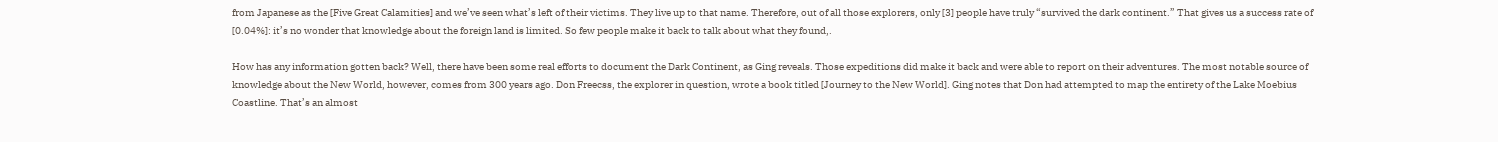from Japanese as the [Five Great Calamities] and we’ve seen what’s left of their victims. They live up to that name. Therefore, out of all those explorers, only [3] people have truly “survived the dark continent.” That gives us a success rate of [0.04%]: it’s no wonder that knowledge about the foreign land is limited. So few people make it back to talk about what they found,.

How has any information gotten back? Well, there have been some real efforts to document the Dark Continent, as Ging reveals. Those expeditions did make it back and were able to report on their adventures. The most notable source of knowledge about the New World, however, comes from 300 years ago. Don Freecss, the explorer in question, wrote a book titled [Journey to the New World]. Ging notes that Don had attempted to map the entirety of the Lake Moebius Coastline. That’s an almost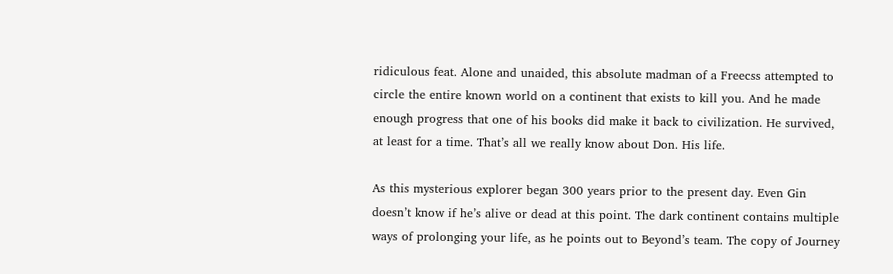ridiculous feat. Alone and unaided, this absolute madman of a Freecss attempted to circle the entire known world on a continent that exists to kill you. And he made enough progress that one of his books did make it back to civilization. He survived, at least for a time. That’s all we really know about Don. His life.

As this mysterious explorer began 300 years prior to the present day. Even Gin doesn’t know if he’s alive or dead at this point. The dark continent contains multiple ways of prolonging your life, as he points out to Beyond’s team. The copy of Journey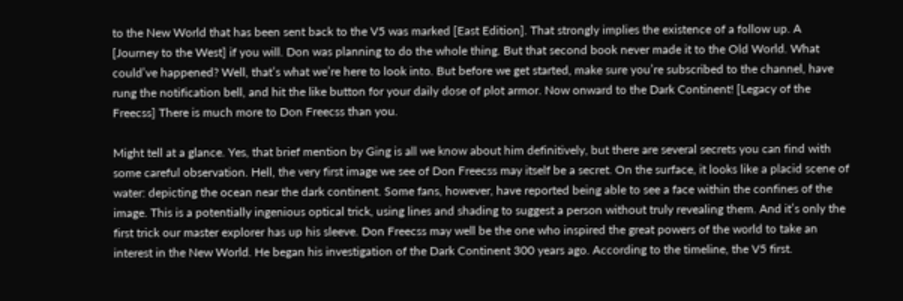to the New World that has been sent back to the V5 was marked [East Edition]. That strongly implies the existence of a follow up. A [Journey to the West] if you will. Don was planning to do the whole thing. But that second book never made it to the Old World. What could’ve happened? Well, that’s what we’re here to look into. But before we get started, make sure you’re subscribed to the channel, have rung the notification bell, and hit the like button for your daily dose of plot armor. Now onward to the Dark Continent! [Legacy of the Freecss] There is much more to Don Freecss than you.

Might tell at a glance. Yes, that brief mention by Ging is all we know about him definitively, but there are several secrets you can find with some careful observation. Hell, the very first image we see of Don Freecss may itself be a secret. On the surface, it looks like a placid scene of water: depicting the ocean near the dark continent. Some fans, however, have reported being able to see a face within the confines of the image. This is a potentially ingenious optical trick, using lines and shading to suggest a person without truly revealing them. And it’s only the first trick our master explorer has up his sleeve. Don Freecss may well be the one who inspired the great powers of the world to take an interest in the New World. He began his investigation of the Dark Continent 300 years ago. According to the timeline, the V5 first.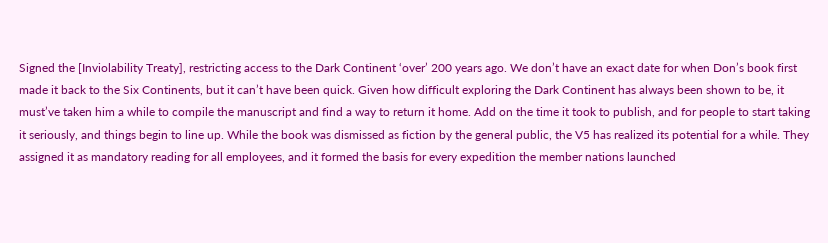Signed the [Inviolability Treaty], restricting access to the Dark Continent ‘over’ 200 years ago. We don’t have an exact date for when Don’s book first made it back to the Six Continents, but it can’t have been quick. Given how difficult exploring the Dark Continent has always been shown to be, it must’ve taken him a while to compile the manuscript and find a way to return it home. Add on the time it took to publish, and for people to start taking it seriously, and things begin to line up. While the book was dismissed as fiction by the general public, the V5 has realized its potential for a while. They assigned it as mandatory reading for all employees, and it formed the basis for every expedition the member nations launched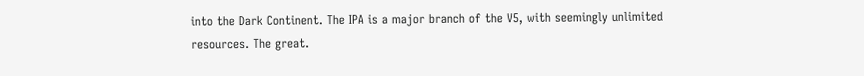into the Dark Continent. The IPA is a major branch of the V5, with seemingly unlimited resources. The great.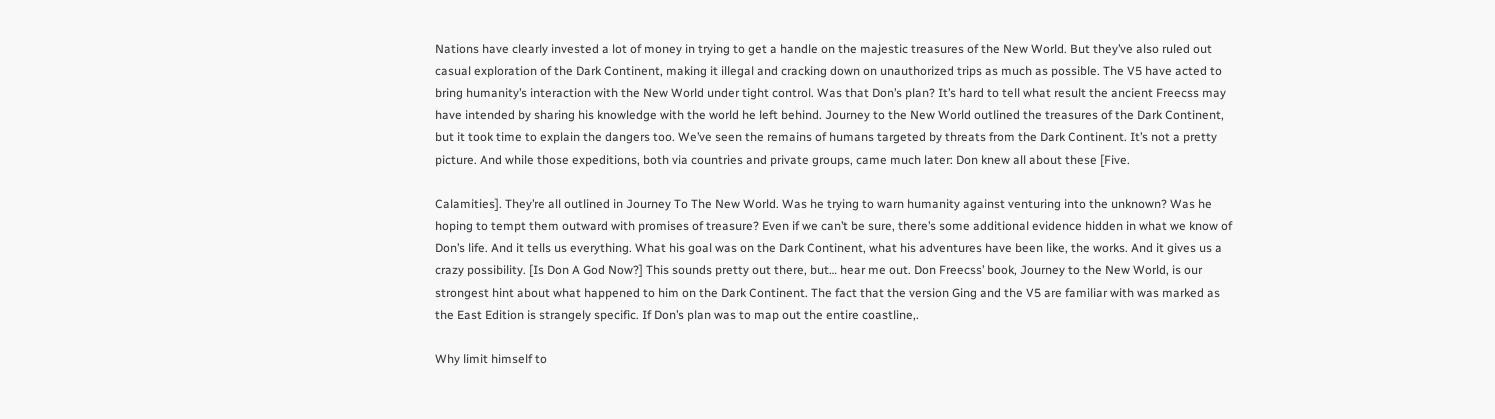Nations have clearly invested a lot of money in trying to get a handle on the majestic treasures of the New World. But they’ve also ruled out casual exploration of the Dark Continent, making it illegal and cracking down on unauthorized trips as much as possible. The V5 have acted to bring humanity’s interaction with the New World under tight control. Was that Don’s plan? It’s hard to tell what result the ancient Freecss may have intended by sharing his knowledge with the world he left behind. Journey to the New World outlined the treasures of the Dark Continent, but it took time to explain the dangers too. We’ve seen the remains of humans targeted by threats from the Dark Continent. It’s not a pretty picture. And while those expeditions, both via countries and private groups, came much later: Don knew all about these [Five.

Calamities]. They’re all outlined in Journey To The New World. Was he trying to warn humanity against venturing into the unknown? Was he hoping to tempt them outward with promises of treasure? Even if we can’t be sure, there’s some additional evidence hidden in what we know of Don’s life. And it tells us everything. What his goal was on the Dark Continent, what his adventures have been like, the works. And it gives us a crazy possibility. [Is Don A God Now?] This sounds pretty out there, but… hear me out. Don Freecss’ book, Journey to the New World, is our strongest hint about what happened to him on the Dark Continent. The fact that the version Ging and the V5 are familiar with was marked as the East Edition is strangely specific. If Don’s plan was to map out the entire coastline,.

Why limit himself to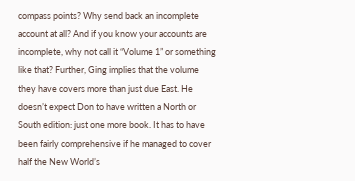compass points? Why send back an incomplete account at all? And if you know your accounts are incomplete, why not call it “Volume 1” or something like that? Further, Ging implies that the volume they have covers more than just due East. He doesn’t expect Don to have written a North or South edition: just one more book. It has to have been fairly comprehensive if he managed to cover half the New World’s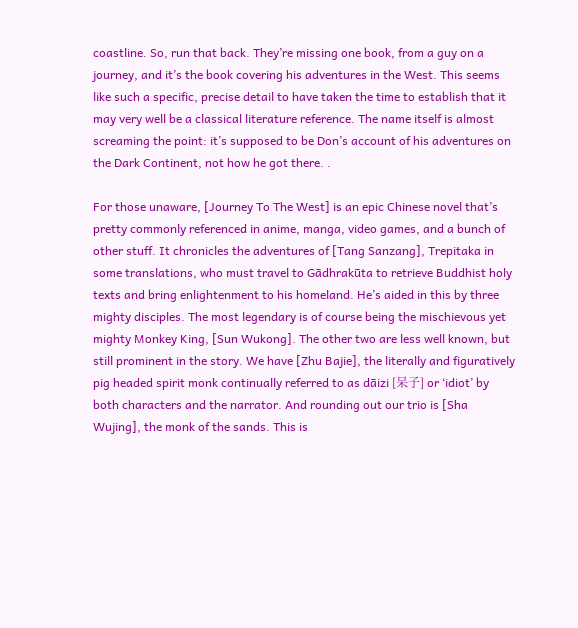coastline. So, run that back. They’re missing one book, from a guy on a journey, and it’s the book covering his adventures in the West. This seems like such a specific, precise detail to have taken the time to establish that it may very well be a classical literature reference. The name itself is almost screaming the point: it’s supposed to be Don’s account of his adventures on the Dark Continent, not how he got there. .

For those unaware, [Journey To The West] is an epic Chinese novel that’s pretty commonly referenced in anime, manga, video games, and a bunch of other stuff. It chronicles the adventures of [Tang Sanzang], Trepitaka in some translations, who must travel to Gādhrakūta to retrieve Buddhist holy texts and bring enlightenment to his homeland. He’s aided in this by three mighty disciples. The most legendary is of course being the mischievous yet mighty Monkey King, [Sun Wukong]. The other two are less well known, but still prominent in the story. We have [Zhu Bajie], the literally and figuratively pig headed spirit monk continually referred to as dāizi [呆子] or ‘idiot’ by both characters and the narrator. And rounding out our trio is [Sha Wujing], the monk of the sands. This is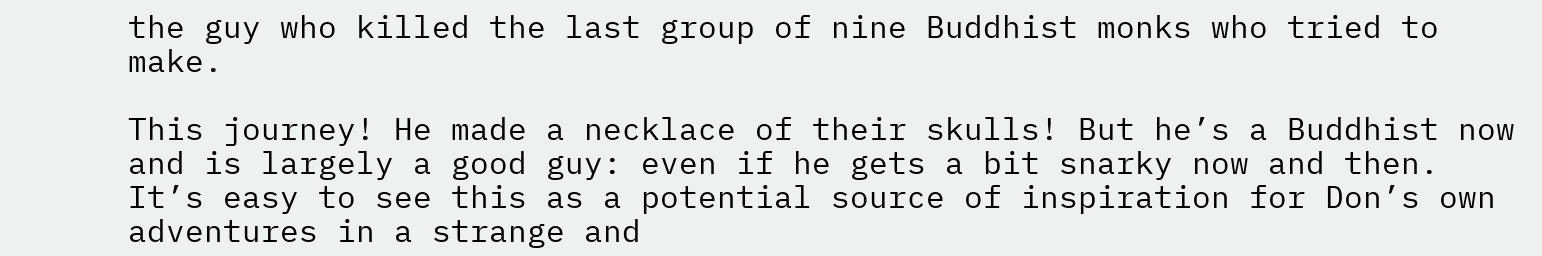the guy who killed the last group of nine Buddhist monks who tried to make.

This journey! He made a necklace of their skulls! But he’s a Buddhist now and is largely a good guy: even if he gets a bit snarky now and then. It’s easy to see this as a potential source of inspiration for Don’s own adventures in a strange and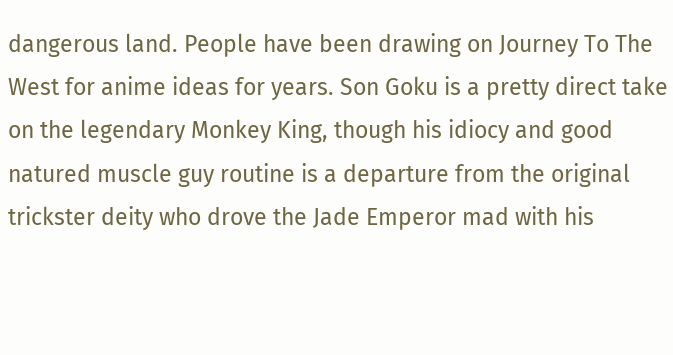dangerous land. People have been drawing on Journey To The West for anime ideas for years. Son Goku is a pretty direct take on the legendary Monkey King, though his idiocy and good natured muscle guy routine is a departure from the original trickster deity who drove the Jade Emperor mad with his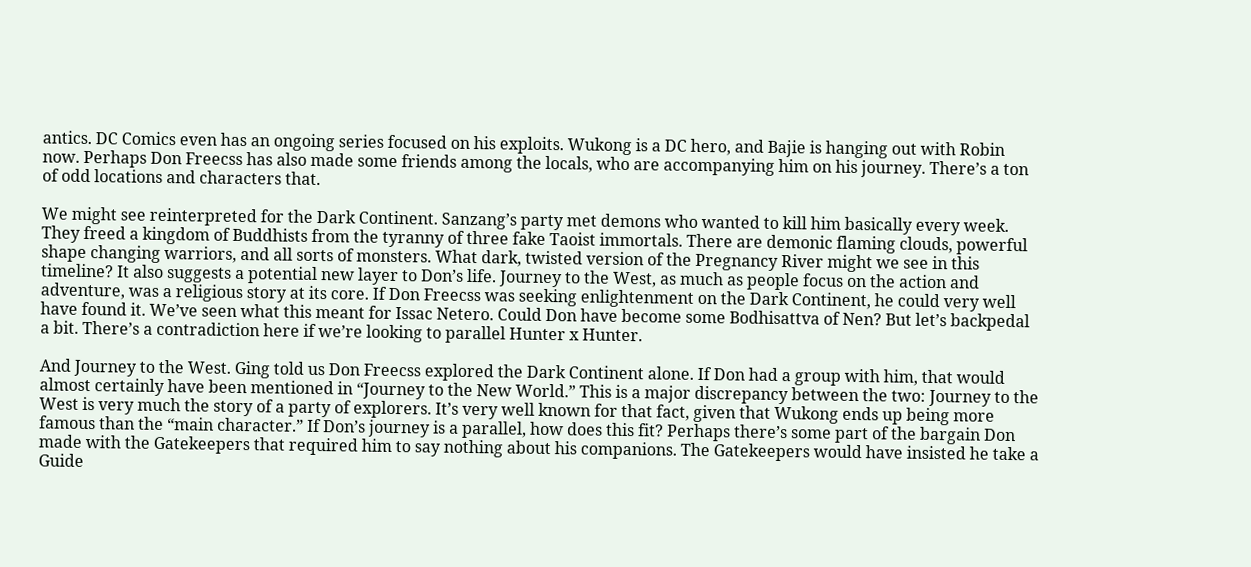antics. DC Comics even has an ongoing series focused on his exploits. Wukong is a DC hero, and Bajie is hanging out with Robin now. Perhaps Don Freecss has also made some friends among the locals, who are accompanying him on his journey. There’s a ton of odd locations and characters that.

We might see reinterpreted for the Dark Continent. Sanzang’s party met demons who wanted to kill him basically every week. They freed a kingdom of Buddhists from the tyranny of three fake Taoist immortals. There are demonic flaming clouds, powerful shape changing warriors, and all sorts of monsters. What dark, twisted version of the Pregnancy River might we see in this timeline? It also suggests a potential new layer to Don’s life. Journey to the West, as much as people focus on the action and adventure, was a religious story at its core. If Don Freecss was seeking enlightenment on the Dark Continent, he could very well have found it. We’ve seen what this meant for Issac Netero. Could Don have become some Bodhisattva of Nen? But let’s backpedal a bit. There’s a contradiction here if we’re looking to parallel Hunter x Hunter.

And Journey to the West. Ging told us Don Freecss explored the Dark Continent alone. If Don had a group with him, that would almost certainly have been mentioned in “Journey to the New World.” This is a major discrepancy between the two: Journey to the West is very much the story of a party of explorers. It’s very well known for that fact, given that Wukong ends up being more famous than the “main character.” If Don’s journey is a parallel, how does this fit? Perhaps there’s some part of the bargain Don made with the Gatekeepers that required him to say nothing about his companions. The Gatekeepers would have insisted he take a Guide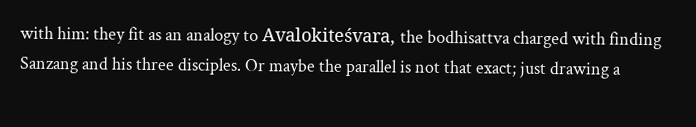with him: they fit as an analogy to Avalokiteśvara, the bodhisattva charged with finding Sanzang and his three disciples. Or maybe the parallel is not that exact; just drawing a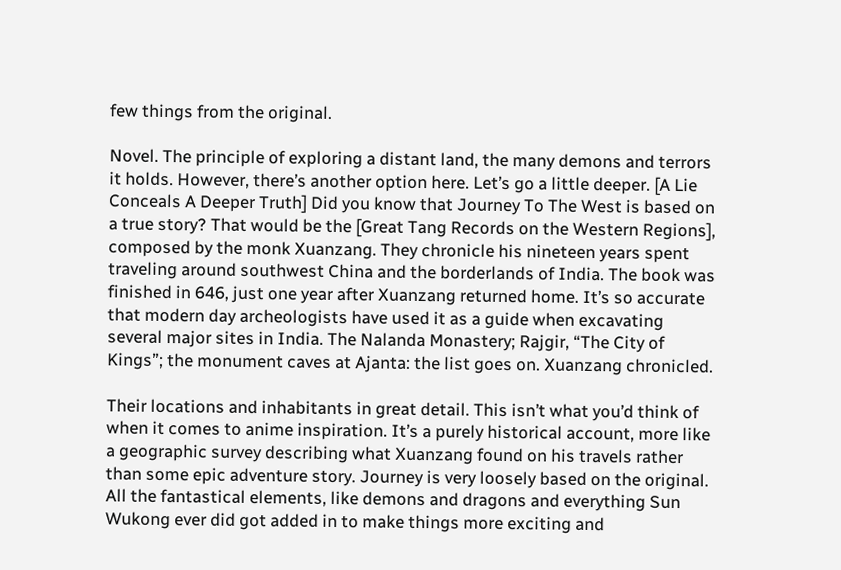few things from the original.

Novel. The principle of exploring a distant land, the many demons and terrors it holds. However, there’s another option here. Let’s go a little deeper. [A Lie Conceals A Deeper Truth] Did you know that Journey To The West is based on a true story? That would be the [Great Tang Records on the Western Regions], composed by the monk Xuanzang. They chronicle his nineteen years spent traveling around southwest China and the borderlands of India. The book was finished in 646, just one year after Xuanzang returned home. It’s so accurate that modern day archeologists have used it as a guide when excavating several major sites in India. The Nalanda Monastery; Rajgir, “The City of Kings”; the monument caves at Ajanta: the list goes on. Xuanzang chronicled.

Their locations and inhabitants in great detail. This isn’t what you’d think of when it comes to anime inspiration. It’s a purely historical account, more like a geographic survey describing what Xuanzang found on his travels rather than some epic adventure story. Journey is very loosely based on the original. All the fantastical elements, like demons and dragons and everything Sun Wukong ever did got added in to make things more exciting and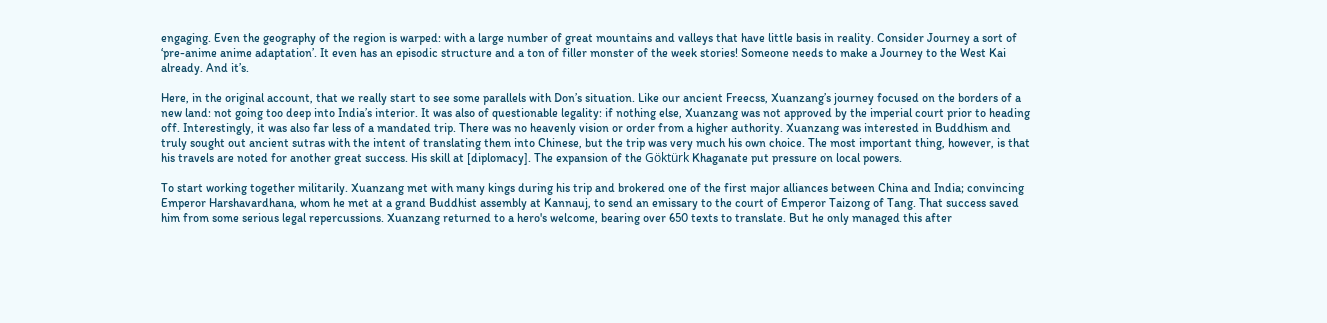engaging. Even the geography of the region is warped: with a large number of great mountains and valleys that have little basis in reality. Consider Journey a sort of ‘pre-anime anime adaptation’. It even has an episodic structure and a ton of filler monster of the week stories! Someone needs to make a Journey to the West Kai already. And it’s.

Here, in the original account, that we really start to see some parallels with Don’s situation. Like our ancient Freecss, Xuanzang’s journey focused on the borders of a new land: not going too deep into India’s interior. It was also of questionable legality: if nothing else, Xuanzang was not approved by the imperial court prior to heading off. Interestingly, it was also far less of a mandated trip. There was no heavenly vision or order from a higher authority. Xuanzang was interested in Buddhism and truly sought out ancient sutras with the intent of translating them into Chinese, but the trip was very much his own choice. The most important thing, however, is that his travels are noted for another great success. His skill at [diplomacy]. The expansion of the Göktürk Khaganate put pressure on local powers.

To start working together militarily. Xuanzang met with many kings during his trip and brokered one of the first major alliances between China and India; convincing Emperor Harshavardhana, whom he met at a grand Buddhist assembly at Kannauj, to send an emissary to the court of Emperor Taizong of Tang. That success saved him from some serious legal repercussions. Xuanzang returned to a hero's welcome, bearing over 650 texts to translate. But he only managed this after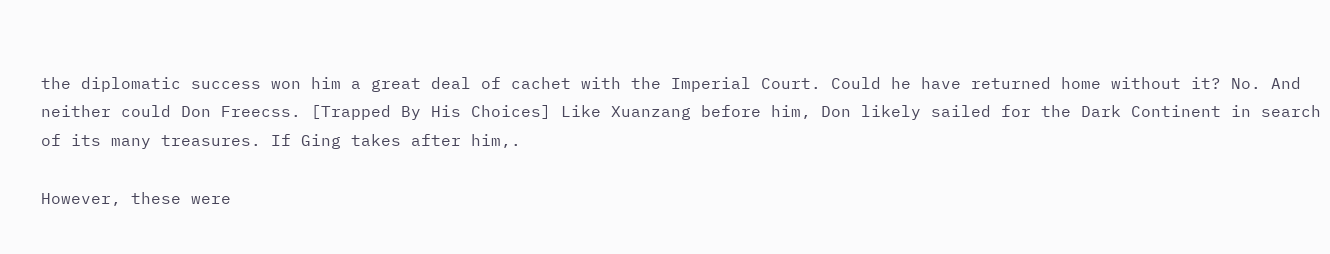the diplomatic success won him a great deal of cachet with the Imperial Court. Could he have returned home without it? No. And neither could Don Freecss. [Trapped By His Choices] Like Xuanzang before him, Don likely sailed for the Dark Continent in search of its many treasures. If Ging takes after him,.

However, these were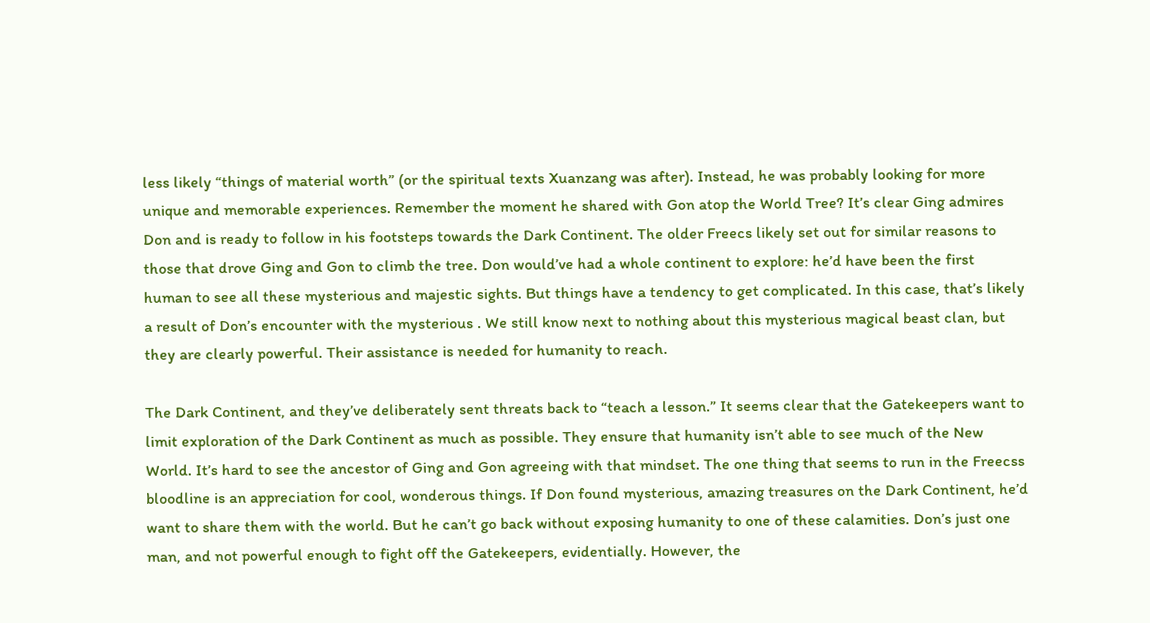less likely “things of material worth” (or the spiritual texts Xuanzang was after). Instead, he was probably looking for more unique and memorable experiences. Remember the moment he shared with Gon atop the World Tree? It’s clear Ging admires Don and is ready to follow in his footsteps towards the Dark Continent. The older Freecs likely set out for similar reasons to those that drove Ging and Gon to climb the tree. Don would’ve had a whole continent to explore: he’d have been the first human to see all these mysterious and majestic sights. But things have a tendency to get complicated. In this case, that’s likely a result of Don’s encounter with the mysterious . We still know next to nothing about this mysterious magical beast clan, but they are clearly powerful. Their assistance is needed for humanity to reach.

The Dark Continent, and they’ve deliberately sent threats back to “teach a lesson.” It seems clear that the Gatekeepers want to limit exploration of the Dark Continent as much as possible. They ensure that humanity isn’t able to see much of the New World. It’s hard to see the ancestor of Ging and Gon agreeing with that mindset. The one thing that seems to run in the Freecss bloodline is an appreciation for cool, wonderous things. If Don found mysterious, amazing treasures on the Dark Continent, he’d want to share them with the world. But he can’t go back without exposing humanity to one of these calamities. Don’s just one man, and not powerful enough to fight off the Gatekeepers, evidentially. However, the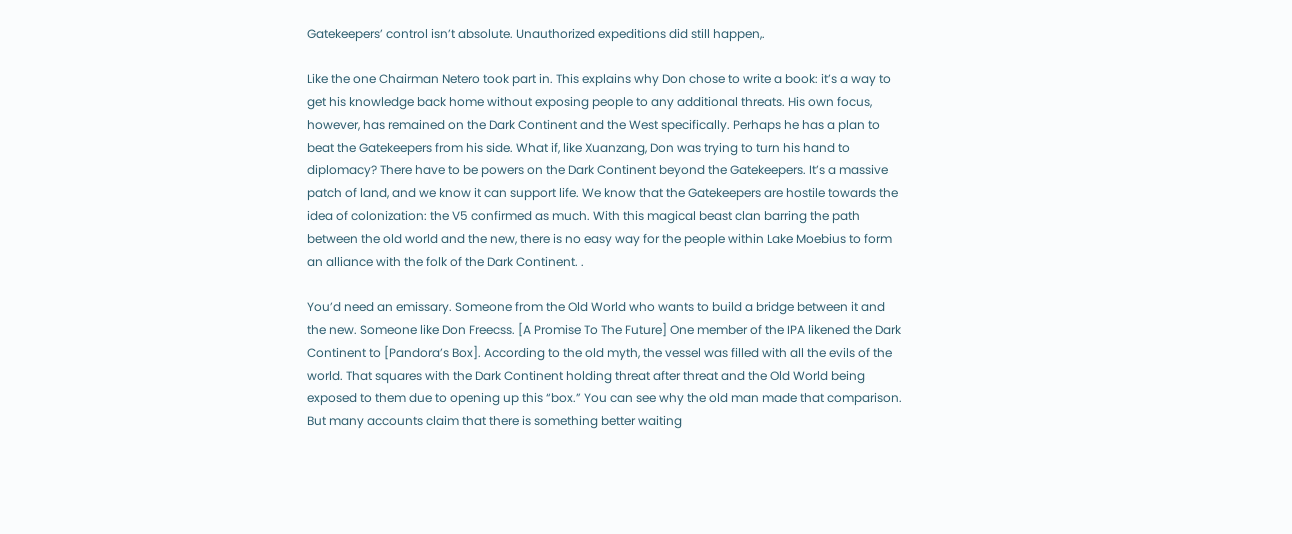Gatekeepers’ control isn’t absolute. Unauthorized expeditions did still happen,.

Like the one Chairman Netero took part in. This explains why Don chose to write a book: it’s a way to get his knowledge back home without exposing people to any additional threats. His own focus, however, has remained on the Dark Continent and the West specifically. Perhaps he has a plan to beat the Gatekeepers from his side. What if, like Xuanzang, Don was trying to turn his hand to diplomacy? There have to be powers on the Dark Continent beyond the Gatekeepers. It’s a massive patch of land, and we know it can support life. We know that the Gatekeepers are hostile towards the idea of colonization: the V5 confirmed as much. With this magical beast clan barring the path between the old world and the new, there is no easy way for the people within Lake Moebius to form an alliance with the folk of the Dark Continent. .

You’d need an emissary. Someone from the Old World who wants to build a bridge between it and the new. Someone like Don Freecss. [A Promise To The Future] One member of the IPA likened the Dark Continent to [Pandora’s Box]. According to the old myth, the vessel was filled with all the evils of the world. That squares with the Dark Continent holding threat after threat and the Old World being exposed to them due to opening up this “box.” You can see why the old man made that comparison. But many accounts claim that there is something better waiting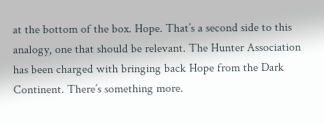at the bottom of the box. Hope. That’s a second side to this analogy, one that should be relevant. The Hunter Association has been charged with bringing back Hope from the Dark Continent. There’s something more.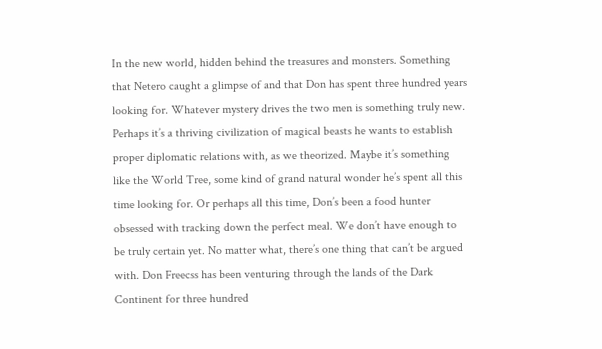In the new world, hidden behind the treasures and monsters. Something that Netero caught a glimpse of and that Don has spent three hundred years looking for. Whatever mystery drives the two men is something truly new. Perhaps it’s a thriving civilization of magical beasts he wants to establish proper diplomatic relations with, as we theorized. Maybe it’s something like the World Tree, some kind of grand natural wonder he’s spent all this time looking for. Or perhaps all this time, Don’s been a food hunter obsessed with tracking down the perfect meal. We don’t have enough to be truly certain yet. No matter what, there’s one thing that can’t be argued with. Don Freecss has been venturing through the lands of the Dark Continent for three hundred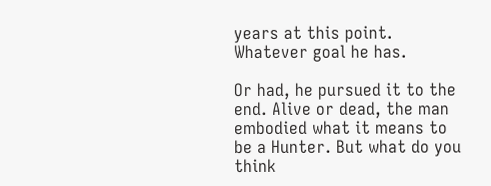years at this point. Whatever goal he has.

Or had, he pursued it to the end. Alive or dead, the man embodied what it means to be a Hunter. But what do you think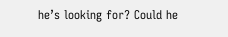he’s looking for? Could he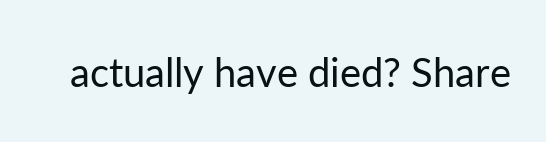actually have died? Share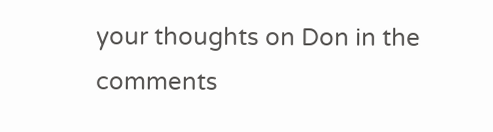your thoughts on Don in the comments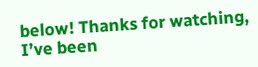below! Thanks for watching, I’ve been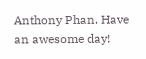Anthony Phan. Have an awesome day!